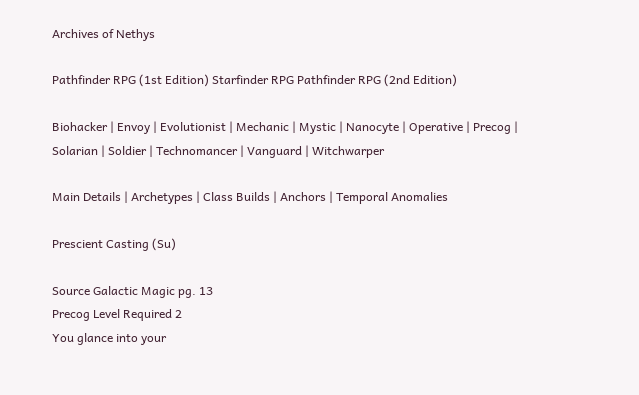Archives of Nethys

Pathfinder RPG (1st Edition) Starfinder RPG Pathfinder RPG (2nd Edition)

Biohacker | Envoy | Evolutionist | Mechanic | Mystic | Nanocyte | Operative | Precog | Solarian | Soldier | Technomancer | Vanguard | Witchwarper

Main Details | Archetypes | Class Builds | Anchors | Temporal Anomalies

Prescient Casting (Su)

Source Galactic Magic pg. 13
Precog Level Required 2
You glance into your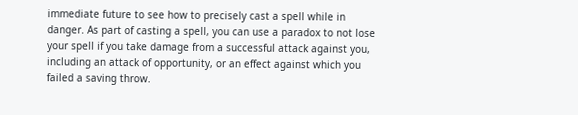immediate future to see how to precisely cast a spell while in danger. As part of casting a spell, you can use a paradox to not lose your spell if you take damage from a successful attack against you, including an attack of opportunity, or an effect against which you failed a saving throw.